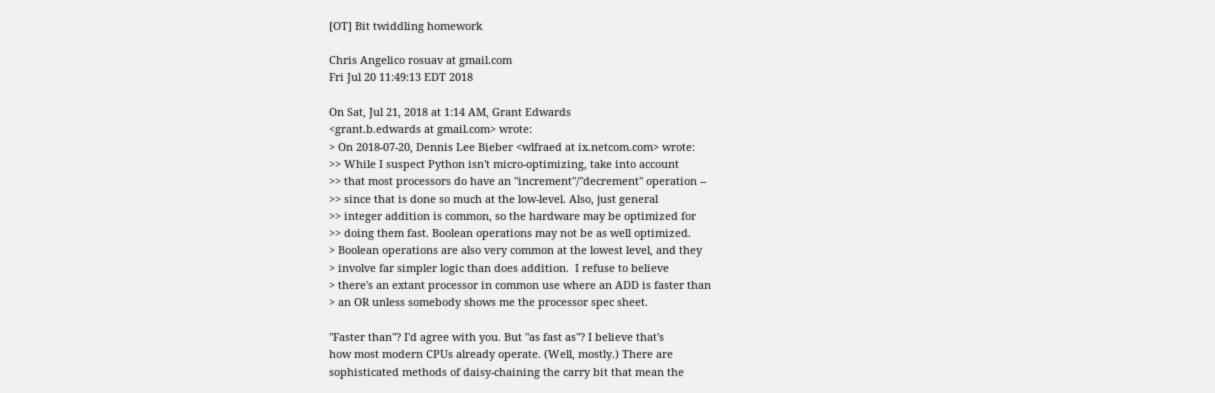[OT] Bit twiddling homework

Chris Angelico rosuav at gmail.com
Fri Jul 20 11:49:13 EDT 2018

On Sat, Jul 21, 2018 at 1:14 AM, Grant Edwards
<grant.b.edwards at gmail.com> wrote:
> On 2018-07-20, Dennis Lee Bieber <wlfraed at ix.netcom.com> wrote:
>> While I suspect Python isn't micro-optimizing, take into account
>> that most processors do have an "increment"/"decrement" operation --
>> since that is done so much at the low-level. Also, just general
>> integer addition is common, so the hardware may be optimized for
>> doing them fast. Boolean operations may not be as well optimized.
> Boolean operations are also very common at the lowest level, and they
> involve far simpler logic than does addition.  I refuse to believe
> there's an extant processor in common use where an ADD is faster than
> an OR unless somebody shows me the processor spec sheet.

"Faster than"? I'd agree with you. But "as fast as"? I believe that's
how most modern CPUs already operate. (Well, mostly.) There are
sophisticated methods of daisy-chaining the carry bit that mean the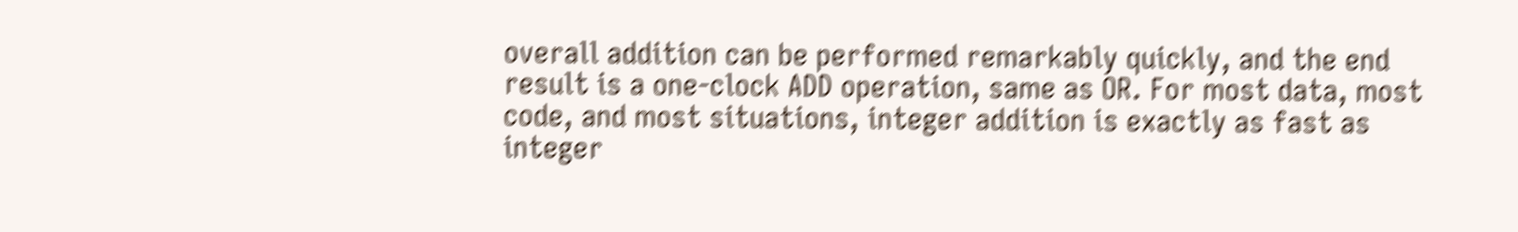overall addition can be performed remarkably quickly, and the end
result is a one-clock ADD operation, same as OR. For most data, most
code, and most situations, integer addition is exactly as fast as
integer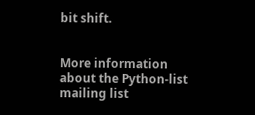bit shift.


More information about the Python-list mailing list